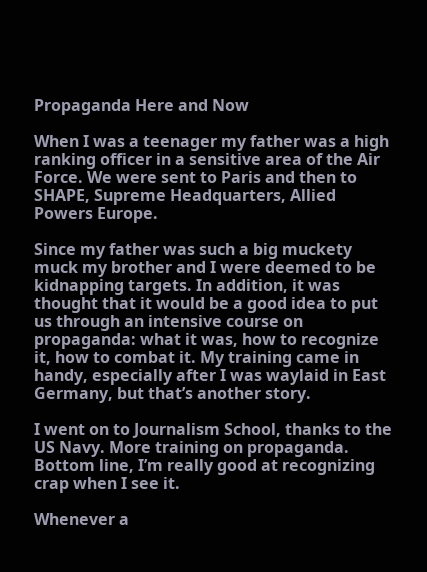Propaganda Here and Now

When I was a teenager my father was a high ranking officer in a sensitive area of the Air Force. We were sent to Paris and then to SHAPE, Supreme Headquarters, Allied Powers Europe.

Since my father was such a big muckety muck my brother and I were deemed to be kidnapping targets. In addition, it was thought that it would be a good idea to put us through an intensive course on propaganda: what it was, how to recognize it, how to combat it. My training came in handy, especially after I was waylaid in East Germany, but that’s another story.

I went on to Journalism School, thanks to the US Navy. More training on propaganda. Bottom line, I’m really good at recognizing crap when I see it.

Whenever a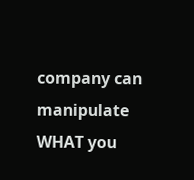company can manipulate WHAT you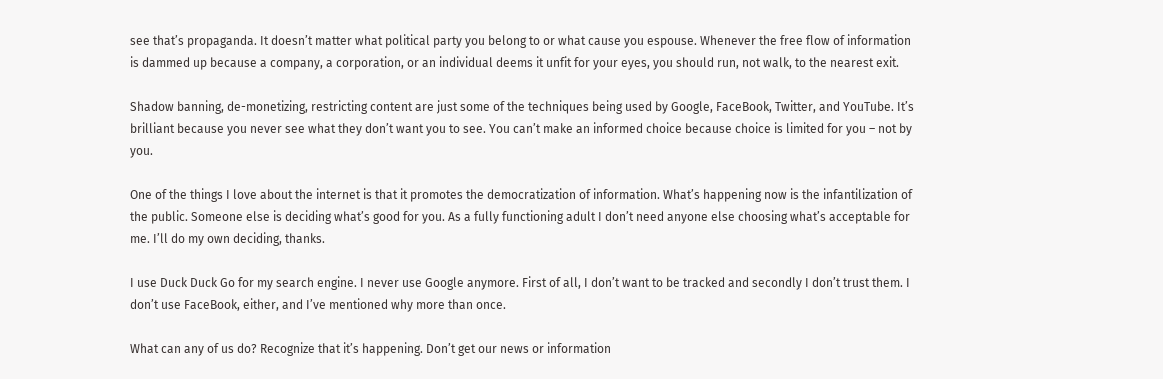see that’s propaganda. It doesn’t matter what political party you belong to or what cause you espouse. Whenever the free flow of information is dammed up because a company, a corporation, or an individual deems it unfit for your eyes, you should run, not walk, to the nearest exit.

Shadow banning, de-monetizing, restricting content are just some of the techniques being used by Google, FaceBook, Twitter, and YouTube. It’s brilliant because you never see what they don’t want you to see. You can’t make an informed choice because choice is limited for you – not by you.

One of the things I love about the internet is that it promotes the democratization of information. What’s happening now is the infantilization of the public. Someone else is deciding what’s good for you. As a fully functioning adult I don’t need anyone else choosing what’s acceptable for me. I’ll do my own deciding, thanks.

I use Duck Duck Go for my search engine. I never use Google anymore. First of all, I don’t want to be tracked and secondly I don’t trust them. I don’t use FaceBook, either, and I’ve mentioned why more than once.

What can any of us do? Recognize that it’s happening. Don’t get our news or information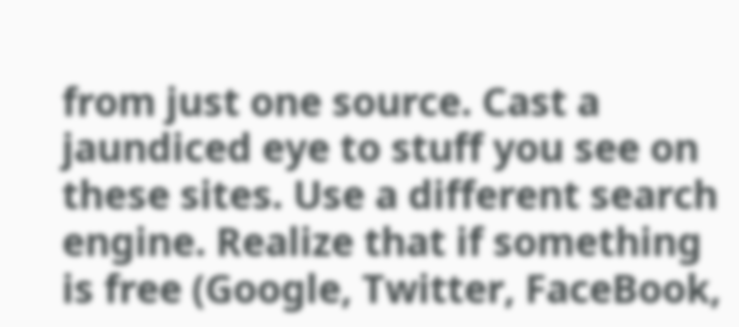from just one source. Cast a jaundiced eye to stuff you see on these sites. Use a different search engine. Realize that if something is free (Google, Twitter, FaceBook,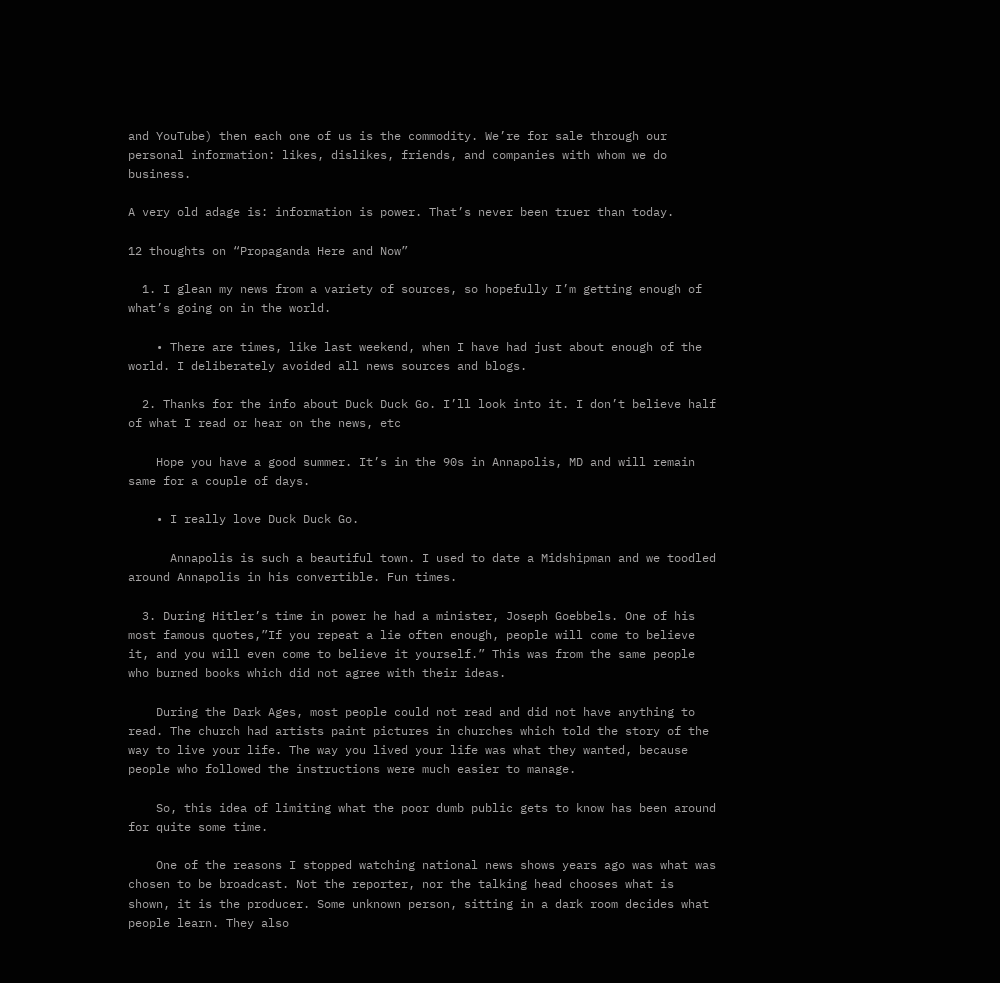and YouTube) then each one of us is the commodity. We’re for sale through our personal information: likes, dislikes, friends, and companies with whom we do business.

A very old adage is: information is power. That’s never been truer than today.

12 thoughts on “Propaganda Here and Now”

  1. I glean my news from a variety of sources, so hopefully I’m getting enough of what’s going on in the world.

    • There are times, like last weekend, when I have had just about enough of the world. I deliberately avoided all news sources and blogs.

  2. Thanks for the info about Duck Duck Go. I’ll look into it. I don’t believe half of what I read or hear on the news, etc

    Hope you have a good summer. It’s in the 90s in Annapolis, MD and will remain same for a couple of days.

    • I really love Duck Duck Go.

      Annapolis is such a beautiful town. I used to date a Midshipman and we toodled around Annapolis in his convertible. Fun times.

  3. During Hitler’s time in power he had a minister, Joseph Goebbels. One of his most famous quotes,”If you repeat a lie often enough, people will come to believe it, and you will even come to believe it yourself.” This was from the same people who burned books which did not agree with their ideas.

    During the Dark Ages, most people could not read and did not have anything to read. The church had artists paint pictures in churches which told the story of the way to live your life. The way you lived your life was what they wanted, because people who followed the instructions were much easier to manage.

    So, this idea of limiting what the poor dumb public gets to know has been around for quite some time.

    One of the reasons I stopped watching national news shows years ago was what was chosen to be broadcast. Not the reporter, nor the talking head chooses what is shown, it is the producer. Some unknown person, sitting in a dark room decides what people learn. They also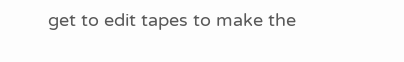get to edit tapes to make the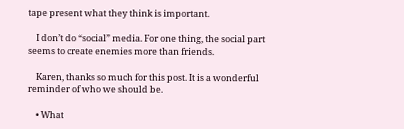tape present what they think is important.

    I don’t do “social” media. For one thing, the social part seems to create enemies more than friends.

    Karen, thanks so much for this post. It is a wonderful reminder of who we should be.

    • What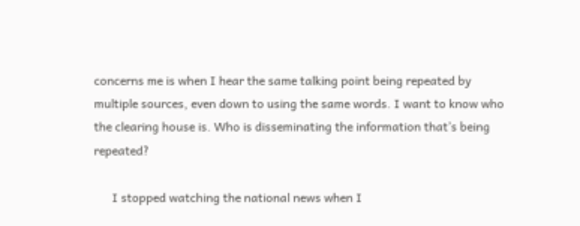concerns me is when I hear the same talking point being repeated by multiple sources, even down to using the same words. I want to know who the clearing house is. Who is disseminating the information that’s being repeated?

      I stopped watching the national news when I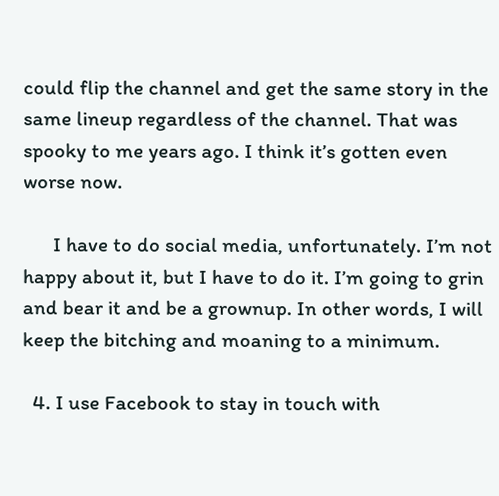could flip the channel and get the same story in the same lineup regardless of the channel. That was spooky to me years ago. I think it’s gotten even worse now.

      I have to do social media, unfortunately. I’m not happy about it, but I have to do it. I’m going to grin and bear it and be a grownup. In other words, I will keep the bitching and moaning to a minimum.

  4. I use Facebook to stay in touch with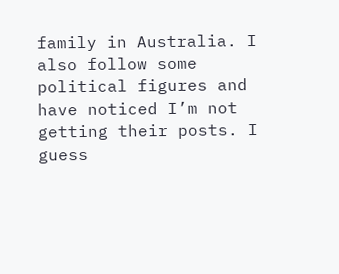family in Australia. I also follow some political figures and have noticed I’m not getting their posts. I guess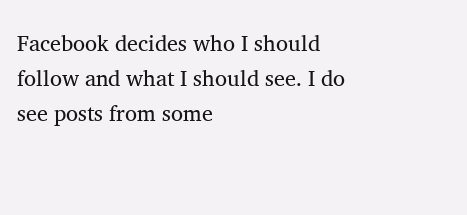Facebook decides who I should follow and what I should see. I do see posts from some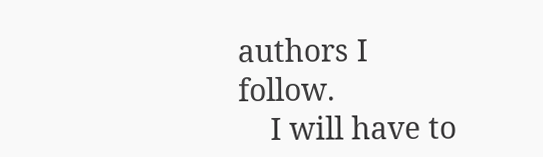authors I follow.
    I will have to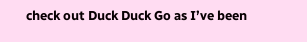check out Duck Duck Go as I’ve been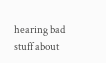hearing bad stuff about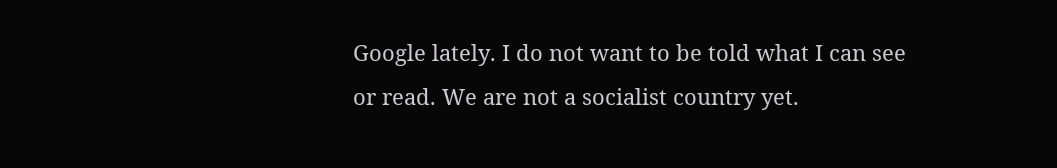Google lately. I do not want to be told what I can see or read. We are not a socialist country yet.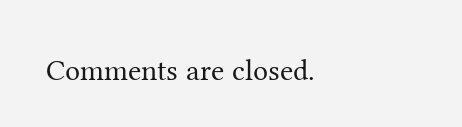Comments are closed.